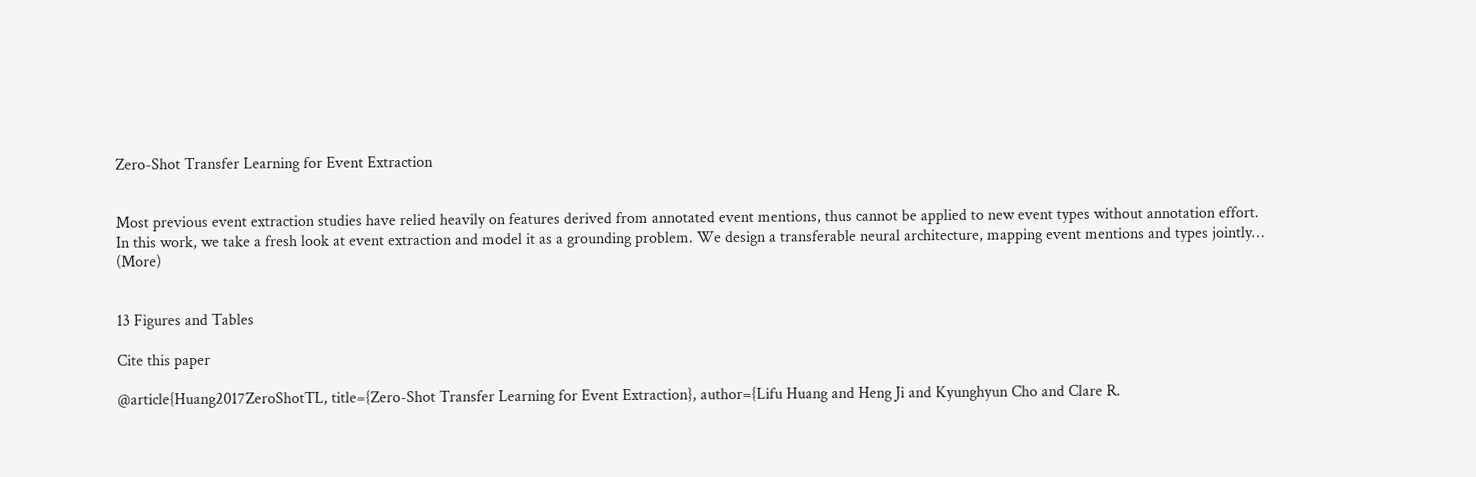Zero-Shot Transfer Learning for Event Extraction


Most previous event extraction studies have relied heavily on features derived from annotated event mentions, thus cannot be applied to new event types without annotation effort. In this work, we take a fresh look at event extraction and model it as a grounding problem. We design a transferable neural architecture, mapping event mentions and types jointly… (More)


13 Figures and Tables

Cite this paper

@article{Huang2017ZeroShotTL, title={Zero-Shot Transfer Learning for Event Extraction}, author={Lifu Huang and Heng Ji and Kyunghyun Cho and Clare R.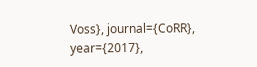Voss}, journal={CoRR}, year={2017},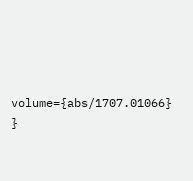volume={abs/1707.01066} }